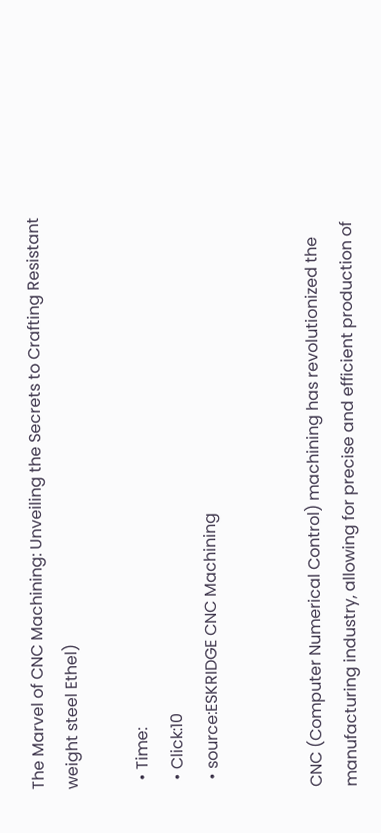The Marvel of CNC Machining: Unveiling the Secrets to Crafting Resistant weight steel Ethel)

  • Time:
  • Click:10
  • source:ESKRIDGE CNC Machining


CNC (Computer Numerical Control) machining has revolutionized the manufacturing industry, allowing for precise and efficient production of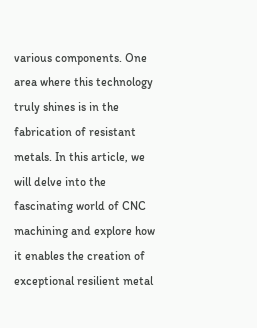various components. One area where this technology truly shines is in the fabrication of resistant metals. In this article, we will delve into the fascinating world of CNC machining and explore how it enables the creation of exceptional resilient metal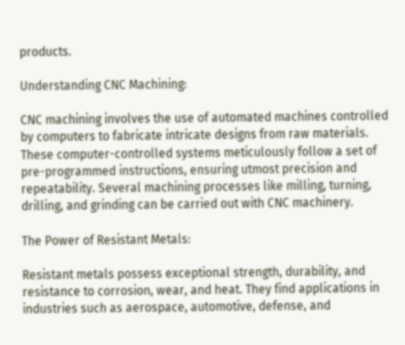products.

Understanding CNC Machining:

CNC machining involves the use of automated machines controlled by computers to fabricate intricate designs from raw materials. These computer-controlled systems meticulously follow a set of pre-programmed instructions, ensuring utmost precision and repeatability. Several machining processes like milling, turning, drilling, and grinding can be carried out with CNC machinery.

The Power of Resistant Metals:

Resistant metals possess exceptional strength, durability, and resistance to corrosion, wear, and heat. They find applications in industries such as aerospace, automotive, defense, and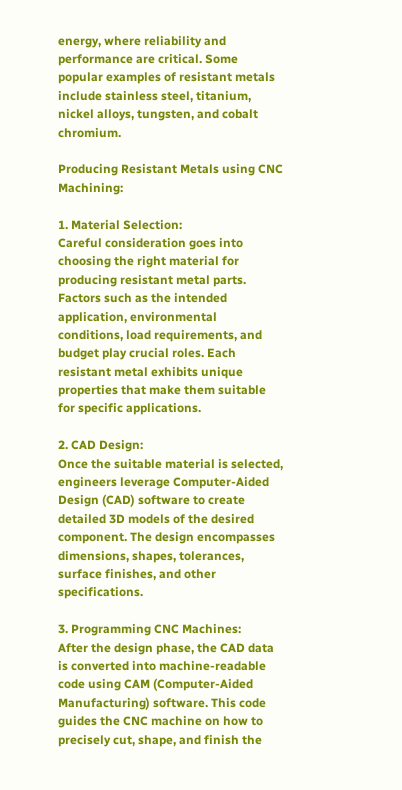energy, where reliability and performance are critical. Some popular examples of resistant metals include stainless steel, titanium, nickel alloys, tungsten, and cobalt chromium.

Producing Resistant Metals using CNC Machining:

1. Material Selection:
Careful consideration goes into choosing the right material for producing resistant metal parts. Factors such as the intended application, environmental conditions, load requirements, and budget play crucial roles. Each resistant metal exhibits unique properties that make them suitable for specific applications.

2. CAD Design:
Once the suitable material is selected, engineers leverage Computer-Aided Design (CAD) software to create detailed 3D models of the desired component. The design encompasses dimensions, shapes, tolerances, surface finishes, and other specifications.

3. Programming CNC Machines:
After the design phase, the CAD data is converted into machine-readable code using CAM (Computer-Aided Manufacturing) software. This code guides the CNC machine on how to precisely cut, shape, and finish the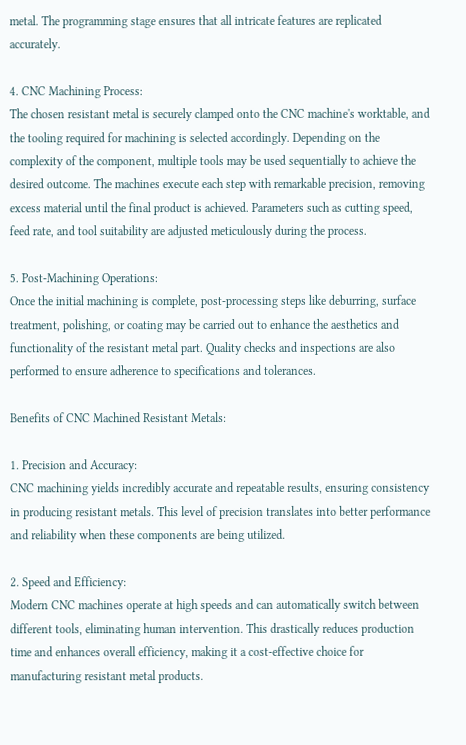metal. The programming stage ensures that all intricate features are replicated accurately.

4. CNC Machining Process:
The chosen resistant metal is securely clamped onto the CNC machine's worktable, and the tooling required for machining is selected accordingly. Depending on the complexity of the component, multiple tools may be used sequentially to achieve the desired outcome. The machines execute each step with remarkable precision, removing excess material until the final product is achieved. Parameters such as cutting speed, feed rate, and tool suitability are adjusted meticulously during the process.

5. Post-Machining Operations:
Once the initial machining is complete, post-processing steps like deburring, surface treatment, polishing, or coating may be carried out to enhance the aesthetics and functionality of the resistant metal part. Quality checks and inspections are also performed to ensure adherence to specifications and tolerances.

Benefits of CNC Machined Resistant Metals:

1. Precision and Accuracy:
CNC machining yields incredibly accurate and repeatable results, ensuring consistency in producing resistant metals. This level of precision translates into better performance and reliability when these components are being utilized.

2. Speed and Efficiency:
Modern CNC machines operate at high speeds and can automatically switch between different tools, eliminating human intervention. This drastically reduces production time and enhances overall efficiency, making it a cost-effective choice for manufacturing resistant metal products.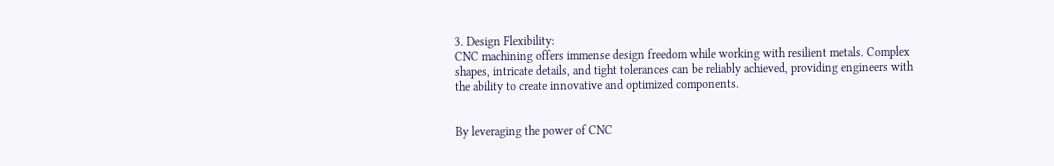3. Design Flexibility:
CNC machining offers immense design freedom while working with resilient metals. Complex shapes, intricate details, and tight tolerances can be reliably achieved, providing engineers with the ability to create innovative and optimized components.


By leveraging the power of CNC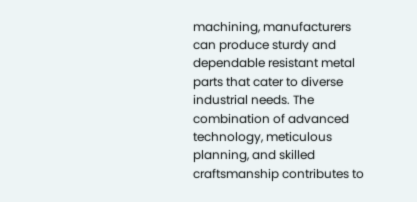machining, manufacturers can produce sturdy and dependable resistant metal parts that cater to diverse industrial needs. The combination of advanced technology, meticulous planning, and skilled craftsmanship contributes to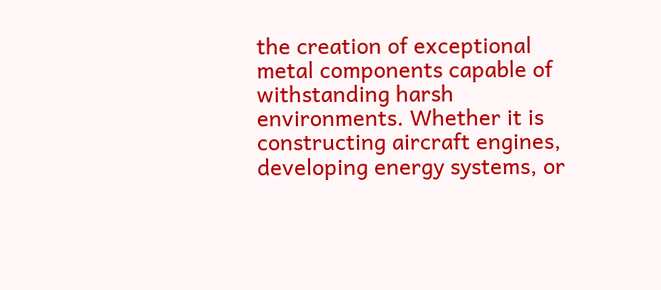the creation of exceptional metal components capable of withstanding harsh environments. Whether it is constructing aircraft engines, developing energy systems, or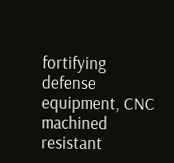fortifying defense equipment, CNC machined resistant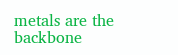metals are the backbone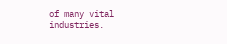of many vital industries.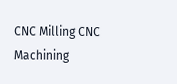CNC Milling CNC Machining